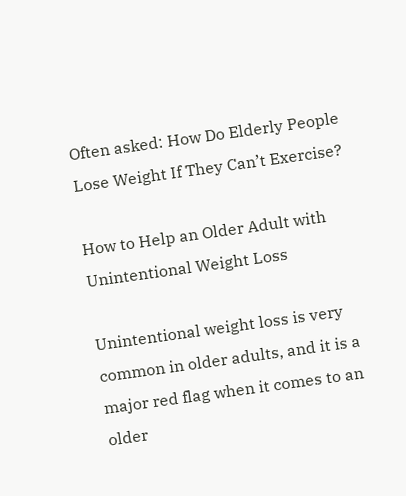Often asked: How Do Elderly People Lose Weight If They Can’t Exercise?

How to Help an Older Adult with Unintentional Weight Loss

Unintentional weight loss is very common in older adults, and it is a major red flag when it comes to an older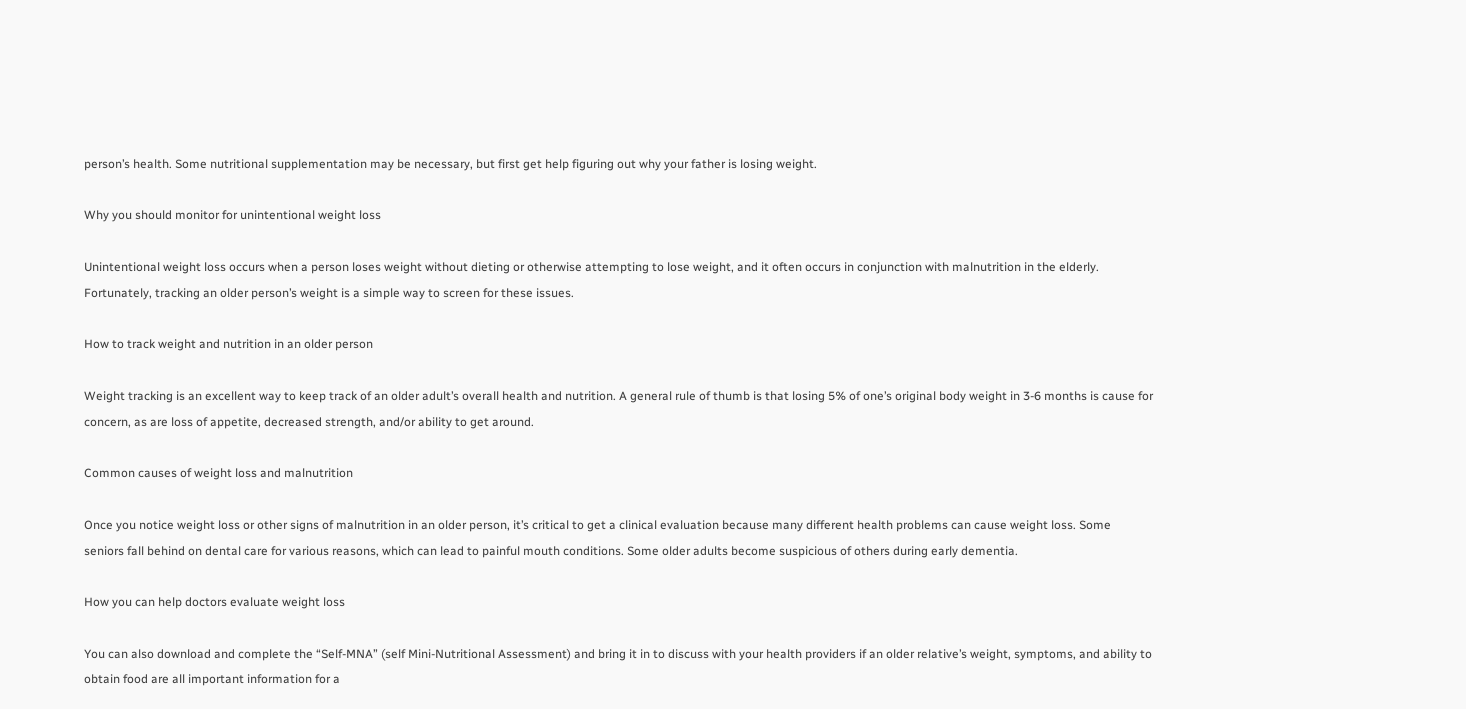person’s health. Some nutritional supplementation may be necessary, but first get help figuring out why your father is losing weight.

Why you should monitor for unintentional weight loss

Unintentional weight loss occurs when a person loses weight without dieting or otherwise attempting to lose weight, and it often occurs in conjunction with malnutrition in the elderly. Fortunately, tracking an older person’s weight is a simple way to screen for these issues.

How to track weight and nutrition in an older person

Weight tracking is an excellent way to keep track of an older adult’s overall health and nutrition. A general rule of thumb is that losing 5% of one’s original body weight in 3-6 months is cause for concern, as are loss of appetite, decreased strength, and/or ability to get around.

Common causes of weight loss and malnutrition

Once you notice weight loss or other signs of malnutrition in an older person, it’s critical to get a clinical evaluation because many different health problems can cause weight loss. Some seniors fall behind on dental care for various reasons, which can lead to painful mouth conditions. Some older adults become suspicious of others during early dementia.

How you can help doctors evaluate weight loss

You can also download and complete the “Self-MNA” (self Mini-Nutritional Assessment) and bring it in to discuss with your health providers if an older relative’s weight, symptoms, and ability to obtain food are all important information for a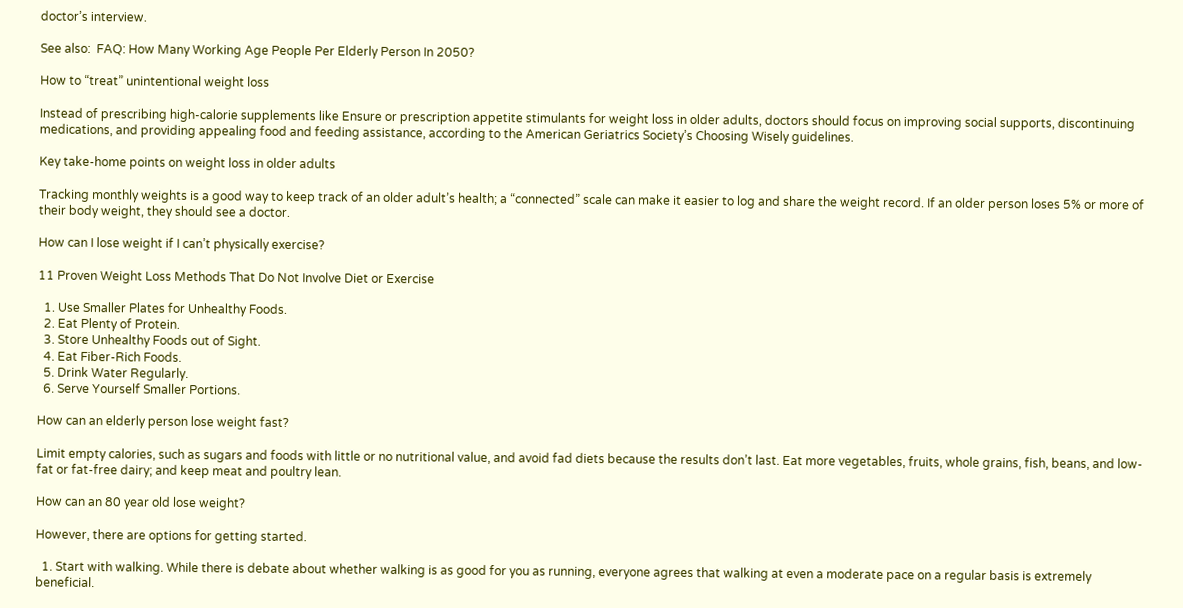doctor’s interview.

See also:  FAQ: How Many Working Age People Per Elderly Person In 2050?

How to “treat” unintentional weight loss

Instead of prescribing high-calorie supplements like Ensure or prescription appetite stimulants for weight loss in older adults, doctors should focus on improving social supports, discontinuing medications, and providing appealing food and feeding assistance, according to the American Geriatrics Society’s Choosing Wisely guidelines.

Key take-home points on weight loss in older adults

Tracking monthly weights is a good way to keep track of an older adult’s health; a “connected” scale can make it easier to log and share the weight record. If an older person loses 5% or more of their body weight, they should see a doctor.

How can I lose weight if I can’t physically exercise?

11 Proven Weight Loss Methods That Do Not Involve Diet or Exercise

  1. Use Smaller Plates for Unhealthy Foods.
  2. Eat Plenty of Protein.
  3. Store Unhealthy Foods out of Sight.
  4. Eat Fiber-Rich Foods.
  5. Drink Water Regularly.
  6. Serve Yourself Smaller Portions.

How can an elderly person lose weight fast?

Limit empty calories, such as sugars and foods with little or no nutritional value, and avoid fad diets because the results don’t last. Eat more vegetables, fruits, whole grains, fish, beans, and low-fat or fat-free dairy; and keep meat and poultry lean.

How can an 80 year old lose weight?

However, there are options for getting started.

  1. Start with walking. While there is debate about whether walking is as good for you as running, everyone agrees that walking at even a moderate pace on a regular basis is extremely beneficial.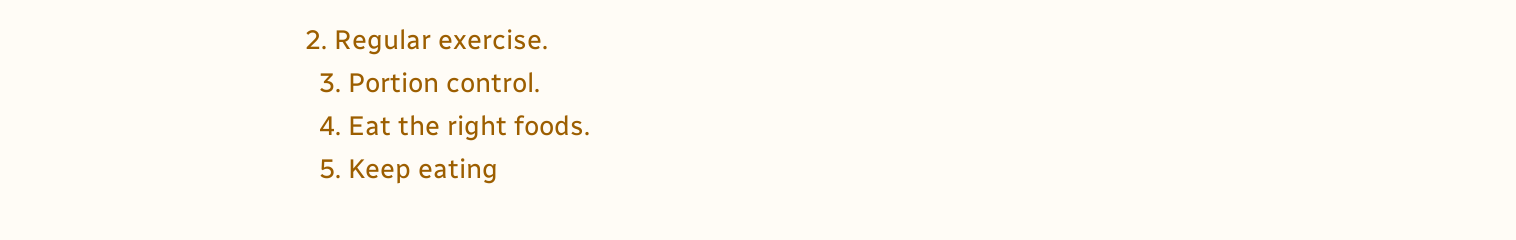2. Regular exercise.
  3. Portion control.
  4. Eat the right foods.
  5. Keep eating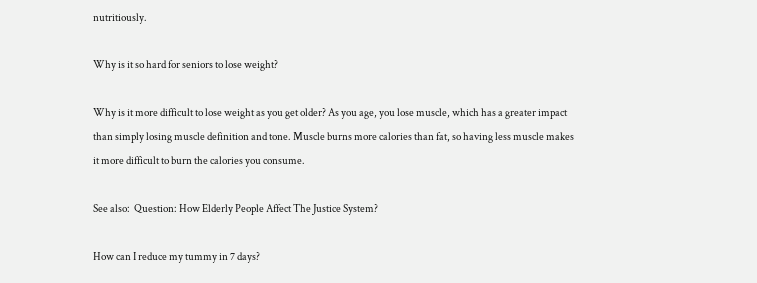nutritiously.

Why is it so hard for seniors to lose weight?

Why is it more difficult to lose weight as you get older? As you age, you lose muscle, which has a greater impact than simply losing muscle definition and tone. Muscle burns more calories than fat, so having less muscle makes it more difficult to burn the calories you consume.

See also:  Question: How Elderly People Affect The Justice System?

How can I reduce my tummy in 7 days?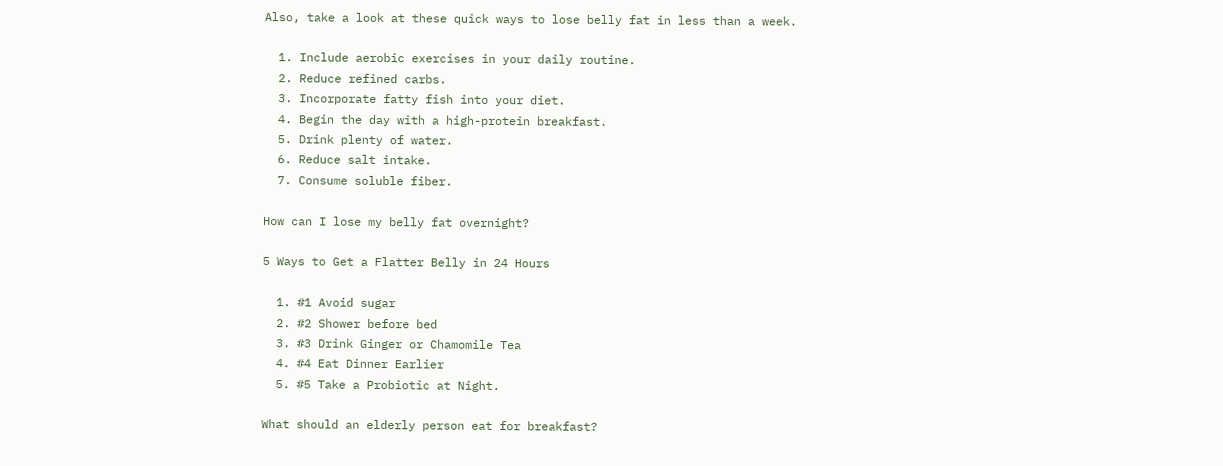Also, take a look at these quick ways to lose belly fat in less than a week.

  1. Include aerobic exercises in your daily routine.
  2. Reduce refined carbs.
  3. Incorporate fatty fish into your diet.
  4. Begin the day with a high-protein breakfast.
  5. Drink plenty of water.
  6. Reduce salt intake.
  7. Consume soluble fiber.

How can I lose my belly fat overnight?

5 Ways to Get a Flatter Belly in 24 Hours

  1. #1 Avoid sugar
  2. #2 Shower before bed
  3. #3 Drink Ginger or Chamomile Tea
  4. #4 Eat Dinner Earlier
  5. #5 Take a Probiotic at Night.

What should an elderly person eat for breakfast?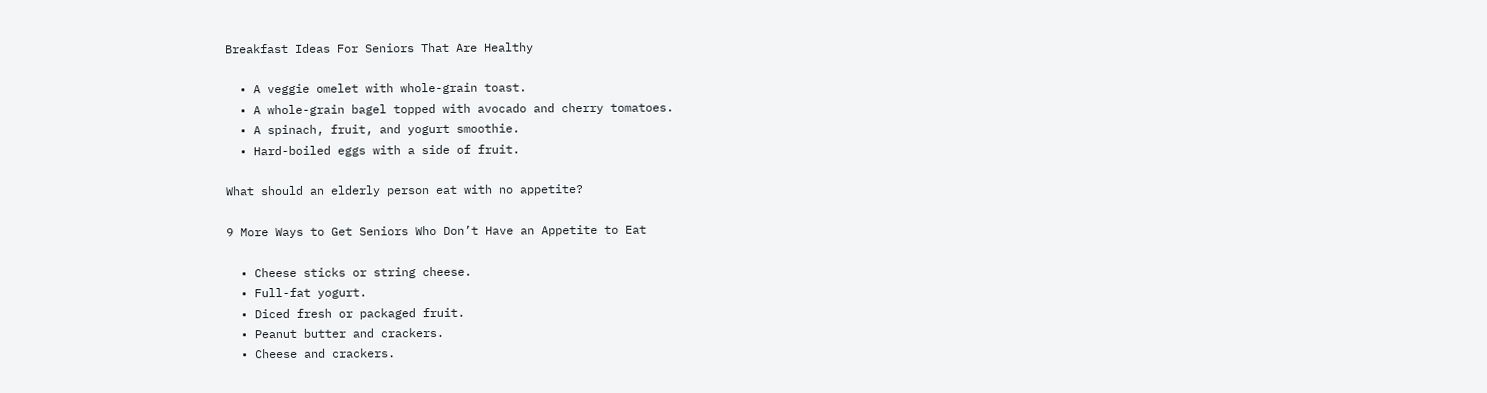Breakfast Ideas For Seniors That Are Healthy

  • A veggie omelet with whole-grain toast.
  • A whole-grain bagel topped with avocado and cherry tomatoes.
  • A spinach, fruit, and yogurt smoothie.
  • Hard-boiled eggs with a side of fruit.

What should an elderly person eat with no appetite?

9 More Ways to Get Seniors Who Don’t Have an Appetite to Eat

  • Cheese sticks or string cheese.
  • Full-fat yogurt.
  • Diced fresh or packaged fruit.
  • Peanut butter and crackers.
  • Cheese and crackers.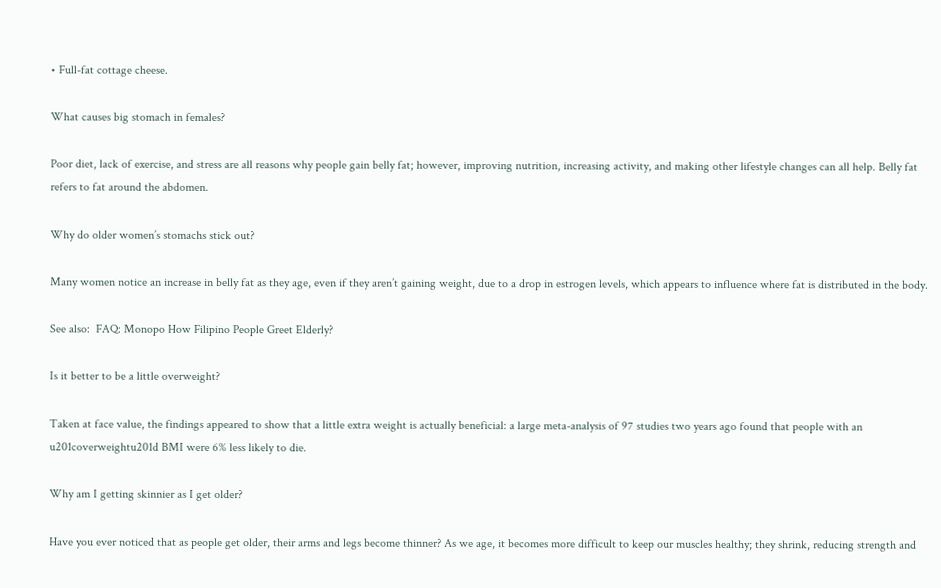• Full-fat cottage cheese.

What causes big stomach in females?

Poor diet, lack of exercise, and stress are all reasons why people gain belly fat; however, improving nutrition, increasing activity, and making other lifestyle changes can all help. Belly fat refers to fat around the abdomen.

Why do older women’s stomachs stick out?

Many women notice an increase in belly fat as they age, even if they aren’t gaining weight, due to a drop in estrogen levels, which appears to influence where fat is distributed in the body.

See also:  FAQ: Monopo How Filipino People Greet Elderly?

Is it better to be a little overweight?

Taken at face value, the findings appeared to show that a little extra weight is actually beneficial: a large meta-analysis of 97 studies two years ago found that people with an u201coverweightu201d BMI were 6% less likely to die.

Why am I getting skinnier as I get older?

Have you ever noticed that as people get older, their arms and legs become thinner? As we age, it becomes more difficult to keep our muscles healthy; they shrink, reducing strength and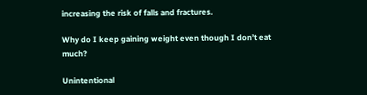increasing the risk of falls and fractures.

Why do I keep gaining weight even though I don’t eat much?

Unintentional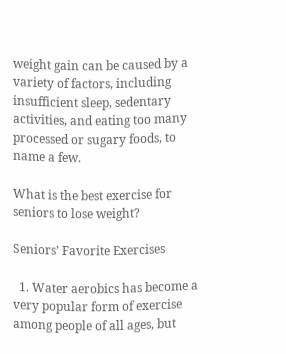weight gain can be caused by a variety of factors, including insufficient sleep, sedentary activities, and eating too many processed or sugary foods, to name a few.

What is the best exercise for seniors to lose weight?

Seniors’ Favorite Exercises

  1. Water aerobics has become a very popular form of exercise among people of all ages, but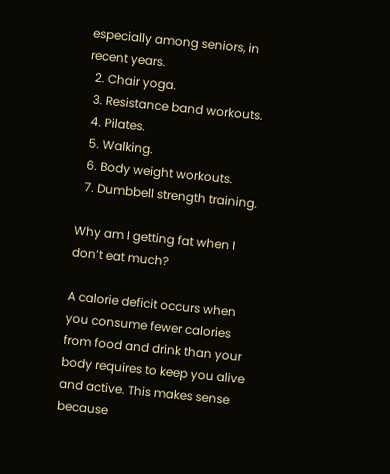especially among seniors, in recent years.
  2. Chair yoga.
  3. Resistance band workouts.
  4. Pilates.
  5. Walking.
  6. Body weight workouts.
  7. Dumbbell strength training.

Why am I getting fat when I don’t eat much?

A calorie deficit occurs when you consume fewer calories from food and drink than your body requires to keep you alive and active. This makes sense because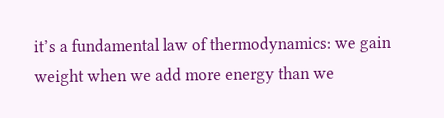it’s a fundamental law of thermodynamics: we gain weight when we add more energy than we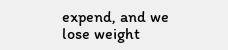expend, and we lose weight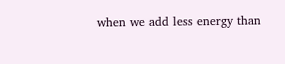when we add less energy than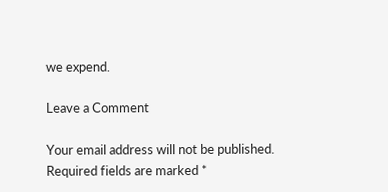we expend.

Leave a Comment

Your email address will not be published. Required fields are marked *